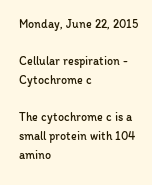Monday, June 22, 2015

Cellular respiration - Cytochrome c

The cytochrome c is a small protein with 104 amino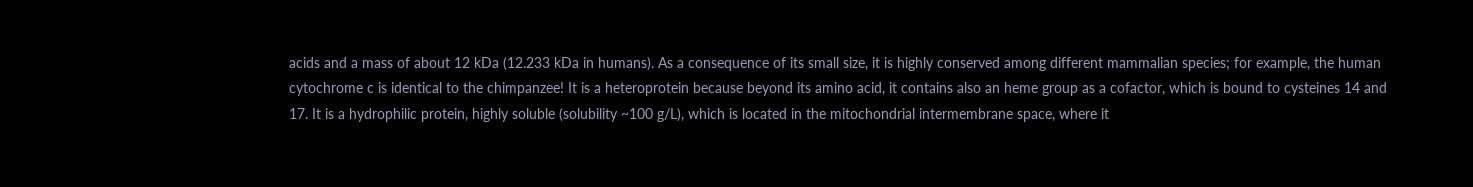acids and a mass of about 12 kDa (12.233 kDa in humans). As a consequence of its small size, it is highly conserved among different mammalian species; for example, the human cytochrome c is identical to the chimpanzee! It is a heteroprotein because beyond its amino acid, it contains also an heme group as a cofactor, which is bound to cysteines 14 and 17. It is a hydrophilic protein, highly soluble (solubility ~100 g/L), which is located in the mitochondrial intermembrane space, where it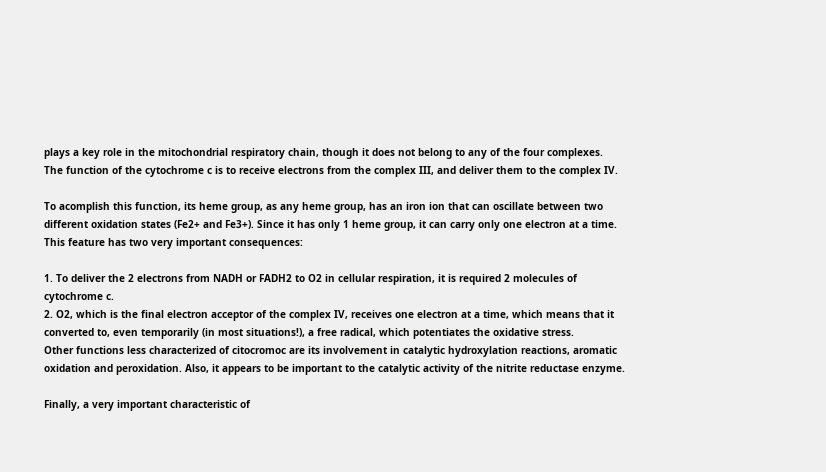plays a key role in the mitochondrial respiratory chain, though it does not belong to any of the four complexes.
The function of the cytochrome c is to receive electrons from the complex III, and deliver them to the complex IV.

To acomplish this function, its heme group, as any heme group, has an iron ion that can oscillate between two different oxidation states (Fe2+ and Fe3+). Since it has only 1 heme group, it can carry only one electron at a time. This feature has two very important consequences:

1. To deliver the 2 electrons from NADH or FADH2 to O2 in cellular respiration, it is required 2 molecules of cytochrome c.
2. O2, which is the final electron acceptor of the complex IV, receives one electron at a time, which means that it converted to, even temporarily (in most situations!), a free radical, which potentiates the oxidative stress.
Other functions less characterized of citocromoc are its involvement in catalytic hydroxylation reactions, aromatic oxidation and peroxidation. Also, it appears to be important to the catalytic activity of the nitrite reductase enzyme.

Finally, a very important characteristic of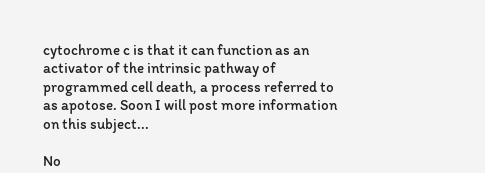cytochrome c is that it can function as an activator of the intrinsic pathway of programmed cell death, a process referred to as apotose. Soon I will post more information on this subject...

No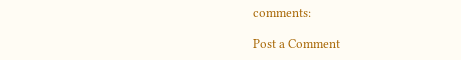comments:

Post a Comment